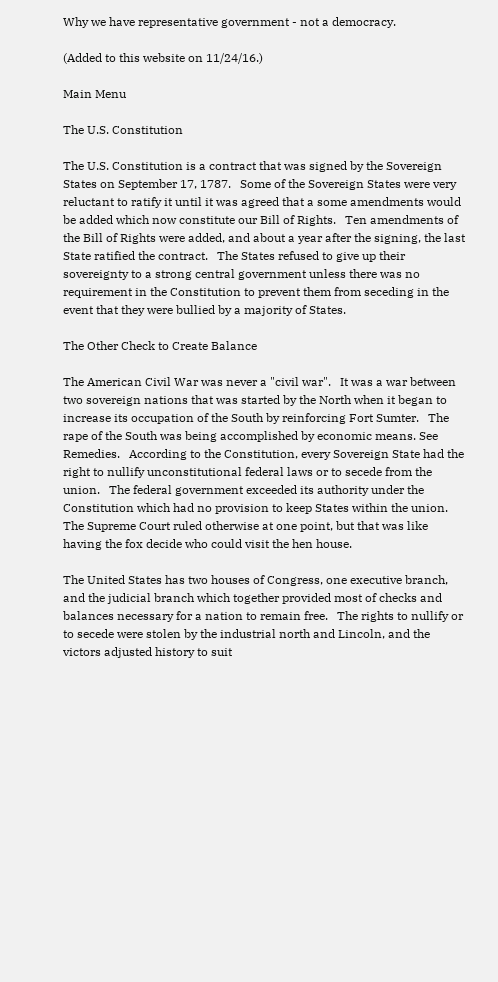Why we have representative government - not a democracy.

(Added to this website on 11/24/16.)

Main Menu

The U.S. Constitution

The U.S. Constitution is a contract that was signed by the Sovereign States on September 17, 1787.   Some of the Sovereign States were very reluctant to ratify it until it was agreed that a some amendments would be added which now constitute our Bill of Rights.   Ten amendments of the Bill of Rights were added, and about a year after the signing, the last State ratified the contract.   The States refused to give up their sovereignty to a strong central government unless there was no requirement in the Constitution to prevent them from seceding in the event that they were bullied by a majority of States.

The Other Check to Create Balance

The American Civil War was never a "civil war".   It was a war between two sovereign nations that was started by the North when it began to increase its occupation of the South by reinforcing Fort Sumter.   The rape of the South was being accomplished by economic means. See Remedies.   According to the Constitution, every Sovereign State had the right to nullify unconstitutional federal laws or to secede from the union.   The federal government exceeded its authority under the Constitution which had no provision to keep States within the union.   The Supreme Court ruled otherwise at one point, but that was like having the fox decide who could visit the hen house.

The United States has two houses of Congress, one executive branch, and the judicial branch which together provided most of checks and balances necessary for a nation to remain free.   The rights to nullify or to secede were stolen by the industrial north and Lincoln, and the victors adjusted history to suit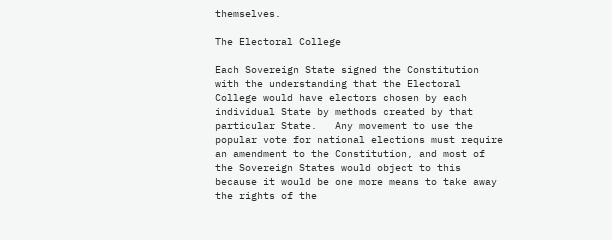themselves.

The Electoral College

Each Sovereign State signed the Constitution with the understanding that the Electoral College would have electors chosen by each individual State by methods created by that particular State.   Any movement to use the popular vote for national elections must require an amendment to the Constitution, and most of the Sovereign States would object to this because it would be one more means to take away the rights of the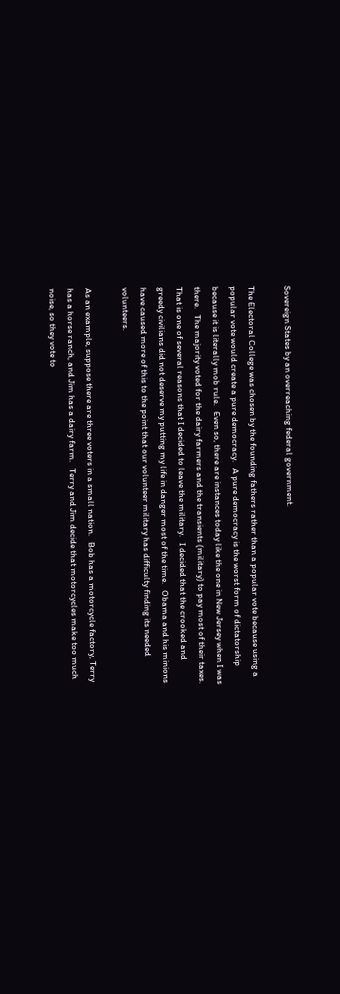Sovereign States by an overreaching federal government.

The Electoral College was chosen by the founding fathers rather than a popular vote because using a popular vote would create a pure democracy.   A pure democracy is the worst form of dictatorship because it is literally mob rule.   Even so, there are instances today like the one in New Jersey when I was there.   The majority voted for the dairy farmers and the transients (military) to pay most of their taxes.   That is one of several reasons that I decided to leave the military.   I decided that the crooked and greedy civilians did not deserve my putting my life in danger most of the time.   Obama and his minions have caused more of this to the point that our volunteer military has difficulty finding its needed volunteers.

As an example, suppose there are three voters in a small nation.   Bob has a motorcycle factory, Terry has a horse ranch, and Jim has a dairy farm.   Terry and Jim decide that motorcycles make too much noise, so they vote to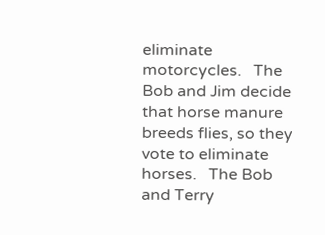eliminate motorcycles.   The Bob and Jim decide that horse manure breeds flies, so they vote to eliminate horses.   The Bob and Terry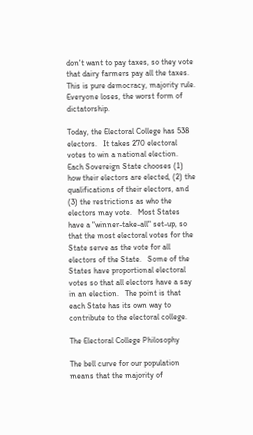don't want to pay taxes, so they vote that dairy farmers pay all the taxes.   This is pure democracy, majority rule.   Everyone loses, the worst form of dictatorship.

Today, the Electoral College has 538 electors.   It takes 270 electoral votes to win a national election.   Each Sovereign State chooses (1) how their electors are elected, (2) the qualifications of their electors, and (3) the restrictions as who the electors may vote.   Most States have a "winner-take-all" set-up, so that the most electoral votes for the State serve as the vote for all electors of the State.   Some of the States have proportional electoral votes so that all electors have a say in an election.   The point is that each State has its own way to contribute to the electoral college.

The Electoral College Philosophy

The bell curve for our population means that the majority of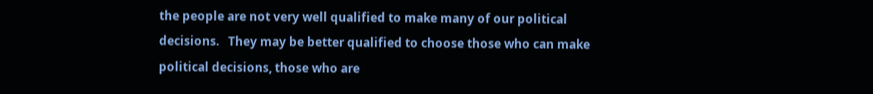the people are not very well qualified to make many of our political decisions.   They may be better qualified to choose those who can make political decisions, those who are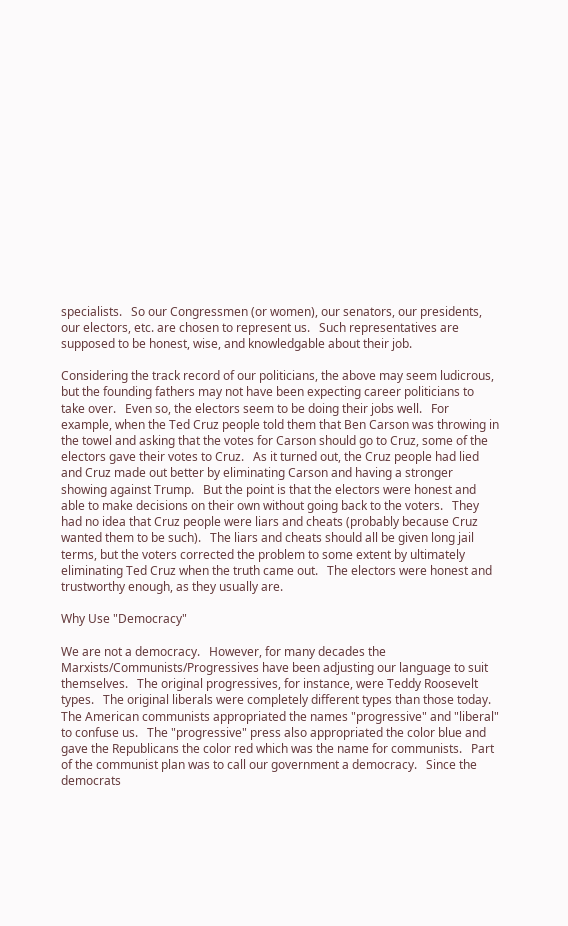specialists.   So our Congressmen (or women), our senators, our presidents, our electors, etc. are chosen to represent us.   Such representatives are supposed to be honest, wise, and knowledgable about their job.

Considering the track record of our politicians, the above may seem ludicrous, but the founding fathers may not have been expecting career politicians to take over.   Even so, the electors seem to be doing their jobs well.   For example, when the Ted Cruz people told them that Ben Carson was throwing in the towel and asking that the votes for Carson should go to Cruz, some of the electors gave their votes to Cruz.   As it turned out, the Cruz people had lied and Cruz made out better by eliminating Carson and having a stronger showing against Trump.   But the point is that the electors were honest and able to make decisions on their own without going back to the voters.   They had no idea that Cruz people were liars and cheats (probably because Cruz wanted them to be such).   The liars and cheats should all be given long jail terms, but the voters corrected the problem to some extent by ultimately eliminating Ted Cruz when the truth came out.   The electors were honest and trustworthy enough, as they usually are.

Why Use "Democracy"

We are not a democracy.   However, for many decades the Marxists/Communists/Progressives have been adjusting our language to suit themselves.   The original progressives, for instance, were Teddy Roosevelt types.   The original liberals were completely different types than those today.   The American communists appropriated the names "progressive" and "liberal" to confuse us.   The "progressive" press also appropriated the color blue and gave the Republicans the color red which was the name for communists.   Part of the communist plan was to call our government a democracy.   Since the democrats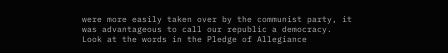were more easily taken over by the communist party, it was advantageous to call our republic a democracy.   Look at the words in the Pledge of Allegiance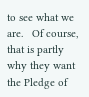to see what we are.   Of course, that is partly why they want the Pledge of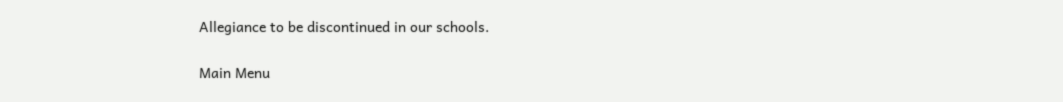Allegiance to be discontinued in our schools.

Main Menu